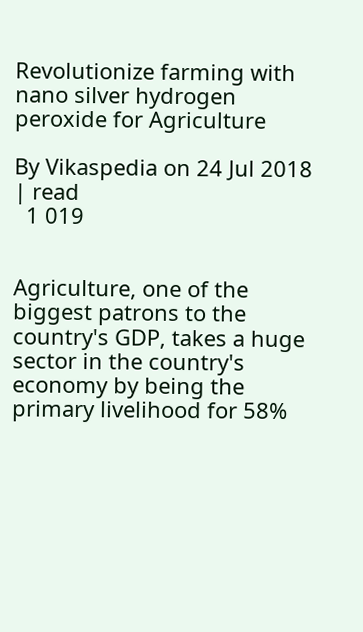Revolutionize farming with nano silver hydrogen peroxide for Agriculture

By Vikaspedia on 24 Jul 2018 | read
  1 019


Agriculture, one of the biggest patrons to the country's GDP, takes a huge sector in the country's economy by being the primary livelihood for 58%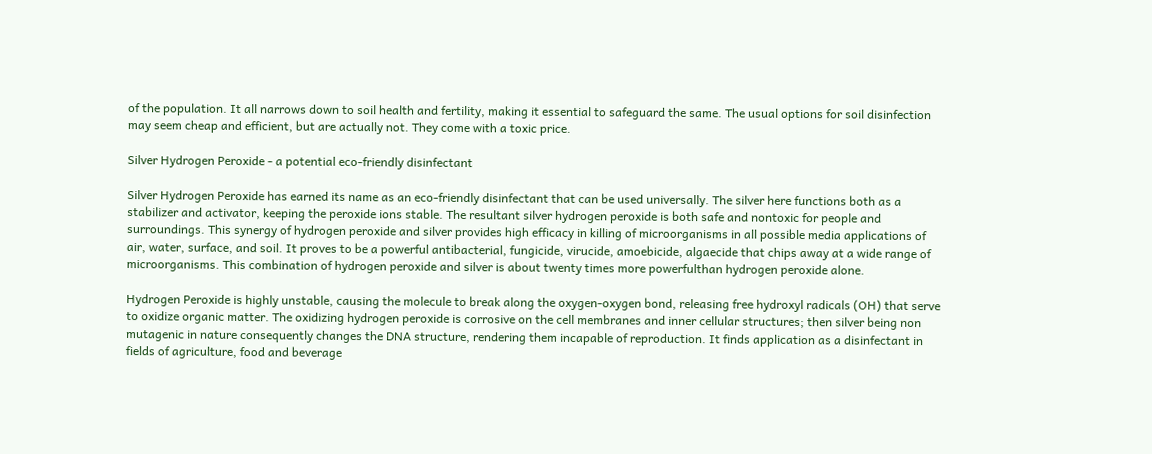of the population. It all narrows down to soil health and fertility, making it essential to safeguard the same. The usual options for soil disinfection may seem cheap and efficient, but are actually not. They come with a toxic price.

Silver Hydrogen Peroxide - a potential eco-friendly disinfectant

Silver Hydrogen Peroxide has earned its name as an eco-friendly disinfectant that can be used universally. The silver here functions both as a stabilizer and activator, keeping the peroxide ions stable. The resultant silver hydrogen peroxide is both safe and nontoxic for people and surroundings. This synergy of hydrogen peroxide and silver provides high efficacy in killing of microorganisms in all possible media applications of air, water, surface, and soil. It proves to be a powerful antibacterial, fungicide, virucide, amoebicide, algaecide that chips away at a wide range of microorganisms. This combination of hydrogen peroxide and silver is about twenty times more powerfulthan hydrogen peroxide alone.

Hydrogen Peroxide is highly unstable, causing the molecule to break along the oxygen-oxygen bond, releasing free hydroxyl radicals (OH) that serve to oxidize organic matter. The oxidizing hydrogen peroxide is corrosive on the cell membranes and inner cellular structures; then silver being non mutagenic in nature consequently changes the DNA structure, rendering them incapable of reproduction. It finds application as a disinfectant in fields of agriculture, food and beverage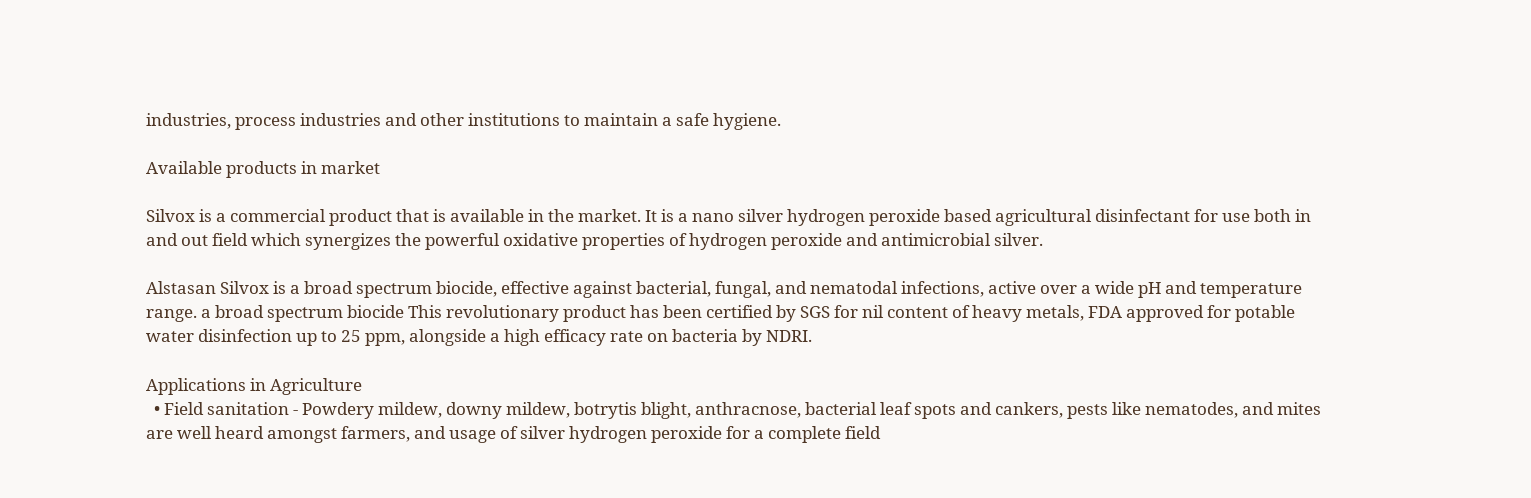industries, process industries and other institutions to maintain a safe hygiene.

Available products in market

Silvox is a commercial product that is available in the market. It is a nano silver hydrogen peroxide based agricultural disinfectant for use both in and out field which synergizes the powerful oxidative properties of hydrogen peroxide and antimicrobial silver.

Alstasan Silvox is a broad spectrum biocide, effective against bacterial, fungal, and nematodal infections, active over a wide pH and temperature range. a broad spectrum biocide This revolutionary product has been certified by SGS for nil content of heavy metals, FDA approved for potable water disinfection up to 25 ppm, alongside a high efficacy rate on bacteria by NDRI.

Applications in Agriculture
  • Field sanitation - Powdery mildew, downy mildew, botrytis blight, anthracnose, bacterial leaf spots and cankers, pests like nematodes, and mites are well heard amongst farmers, and usage of silver hydrogen peroxide for a complete field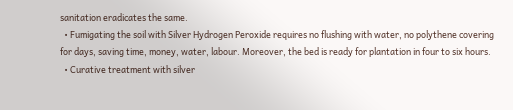sanitation eradicates the same.
  • Fumigating the soil with Silver Hydrogen Peroxide requires no flushing with water, no polythene covering for days, saving time, money, water, labour. Moreover, the bed is ready for plantation in four to six hours.
  • Curative treatment with silver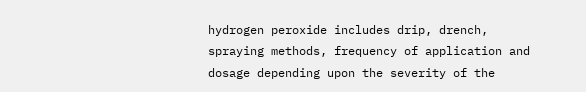hydrogen peroxide includes drip, drench, spraying methods, frequency of application and dosage depending upon the severity of the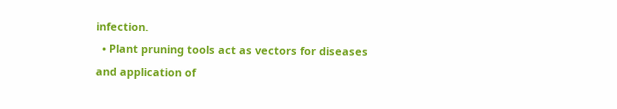infection.
  • Plant pruning tools act as vectors for diseases and application of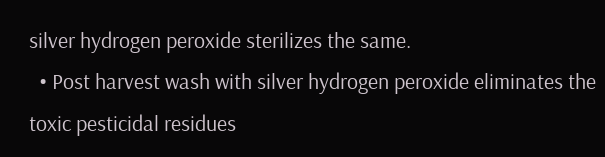silver hydrogen peroxide sterilizes the same.
  • Post harvest wash with silver hydrogen peroxide eliminates the toxic pesticidal residues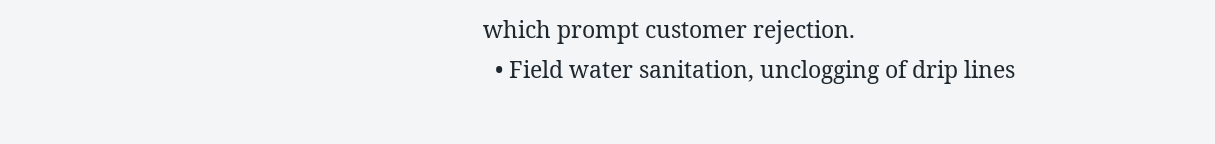which prompt customer rejection.
  • Field water sanitation, unclogging of drip lines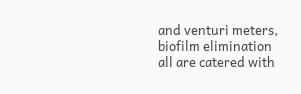and venturi meters, biofilm elimination all are catered with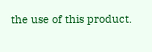the use of this product.